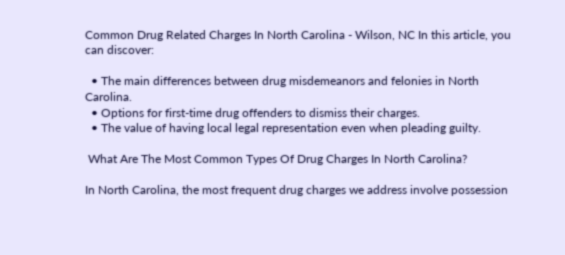Common Drug Related Charges In North Carolina - Wilson, NC In this article, you can discover:

  • The main differences between drug misdemeanors and felonies in North Carolina.
  • Options for first-time drug offenders to dismiss their charges.
  • The value of having local legal representation even when pleading guilty.

 What Are The Most Common Types Of Drug Charges In North Carolina?

In North Carolina, the most frequent drug charges we address involve possession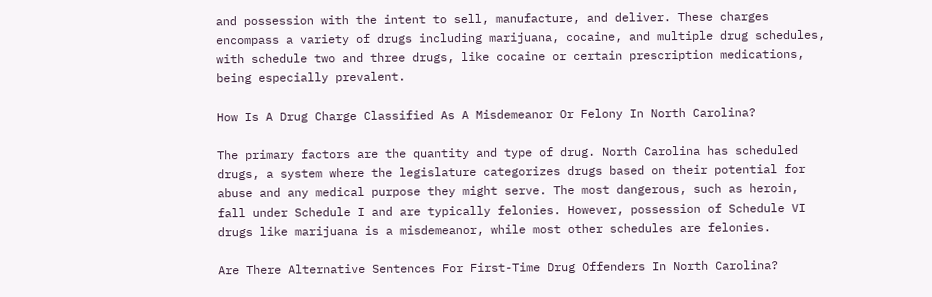and possession with the intent to sell, manufacture, and deliver. These charges encompass a variety of drugs including marijuana, cocaine, and multiple drug schedules, with schedule two and three drugs, like cocaine or certain prescription medications, being especially prevalent.

How Is A Drug Charge Classified As A Misdemeanor Or Felony In North Carolina?

The primary factors are the quantity and type of drug. North Carolina has scheduled drugs, a system where the legislature categorizes drugs based on their potential for abuse and any medical purpose they might serve. The most dangerous, such as heroin, fall under Schedule I and are typically felonies. However, possession of Schedule VI drugs like marijuana is a misdemeanor, while most other schedules are felonies.

Are There Alternative Sentences For First-Time Drug Offenders In North Carolina?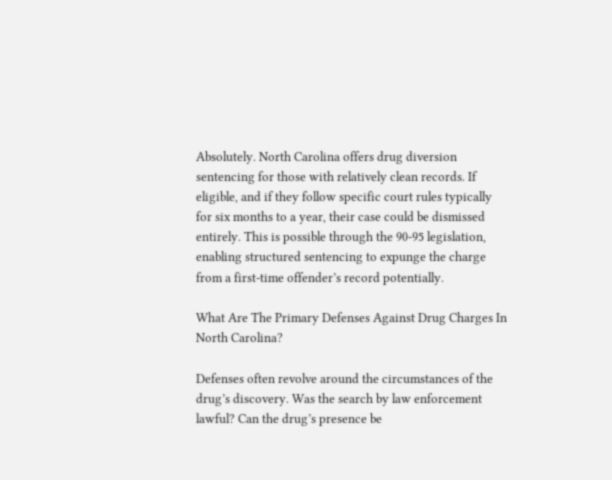Absolutely. North Carolina offers drug diversion sentencing for those with relatively clean records. If eligible, and if they follow specific court rules typically for six months to a year, their case could be dismissed entirely. This is possible through the 90-95 legislation, enabling structured sentencing to expunge the charge from a first-time offender’s record potentially.

What Are The Primary Defenses Against Drug Charges In North Carolina?

Defenses often revolve around the circumstances of the drug’s discovery. Was the search by law enforcement lawful? Can the drug’s presence be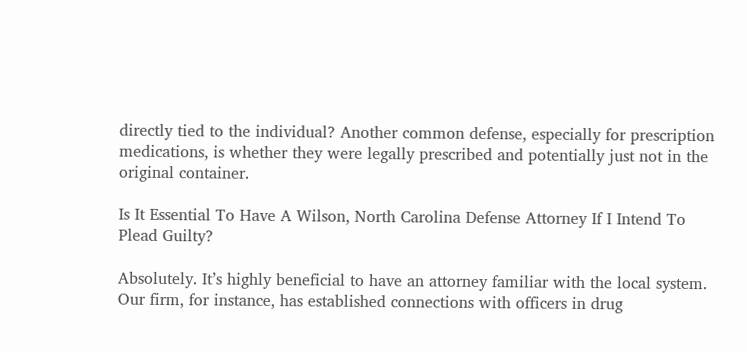directly tied to the individual? Another common defense, especially for prescription medications, is whether they were legally prescribed and potentially just not in the original container.

Is It Essential To Have A Wilson, North Carolina Defense Attorney If I Intend To Plead Guilty?

Absolutely. It’s highly beneficial to have an attorney familiar with the local system. Our firm, for instance, has established connections with officers in drug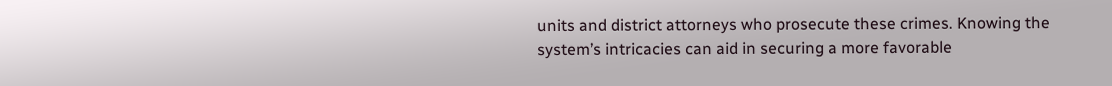units and district attorneys who prosecute these crimes. Knowing the system’s intricacies can aid in securing a more favorable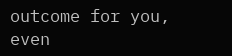outcome for you, even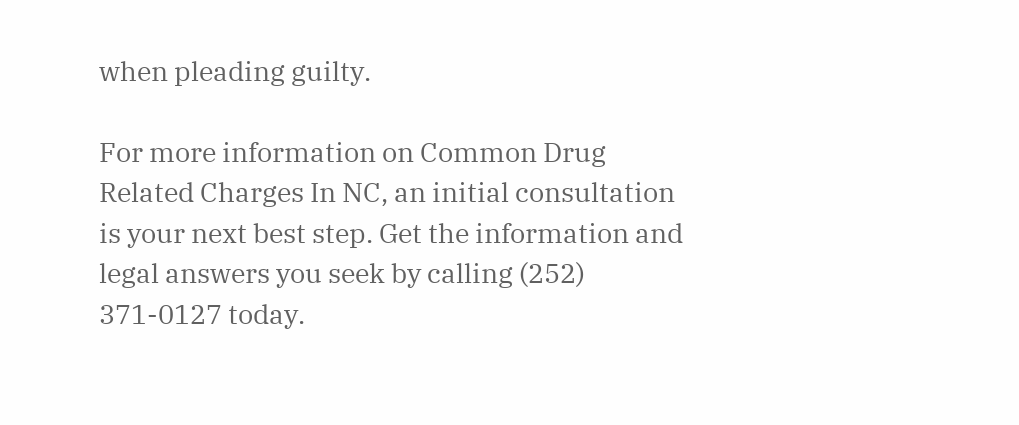when pleading guilty.

For more information on Common Drug Related Charges In NC, an initial consultation is your next best step. Get the information and legal answers you seek by calling (252) 371-0127 today.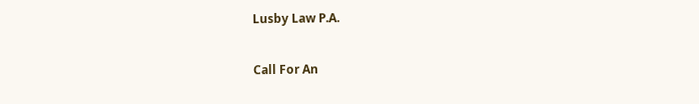Lusby Law P.A.

Call For An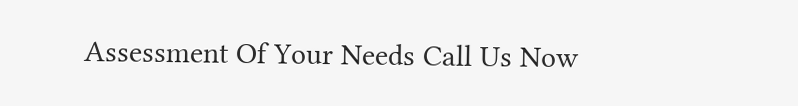Assessment Of Your Needs Call Us Now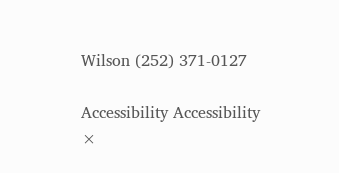Wilson (252) 371-0127

Accessibility Accessibility
×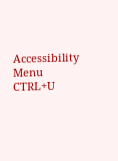Accessibility Menu CTRL+U